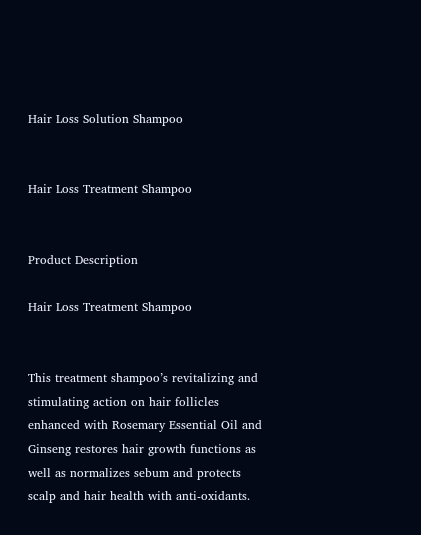Hair Loss Solution Shampoo


Hair Loss Treatment Shampoo


Product Description

Hair Loss Treatment Shampoo


This treatment shampoo’s revitalizing and stimulating action on hair follicles enhanced with Rosemary Essential Oil and Ginseng restores hair growth functions as well as normalizes sebum and protects scalp and hair health with anti-oxidants.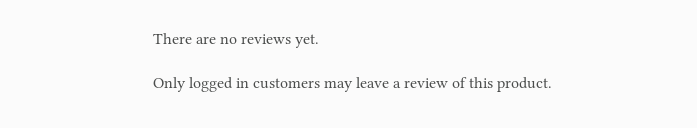There are no reviews yet.

Only logged in customers may leave a review of this product.